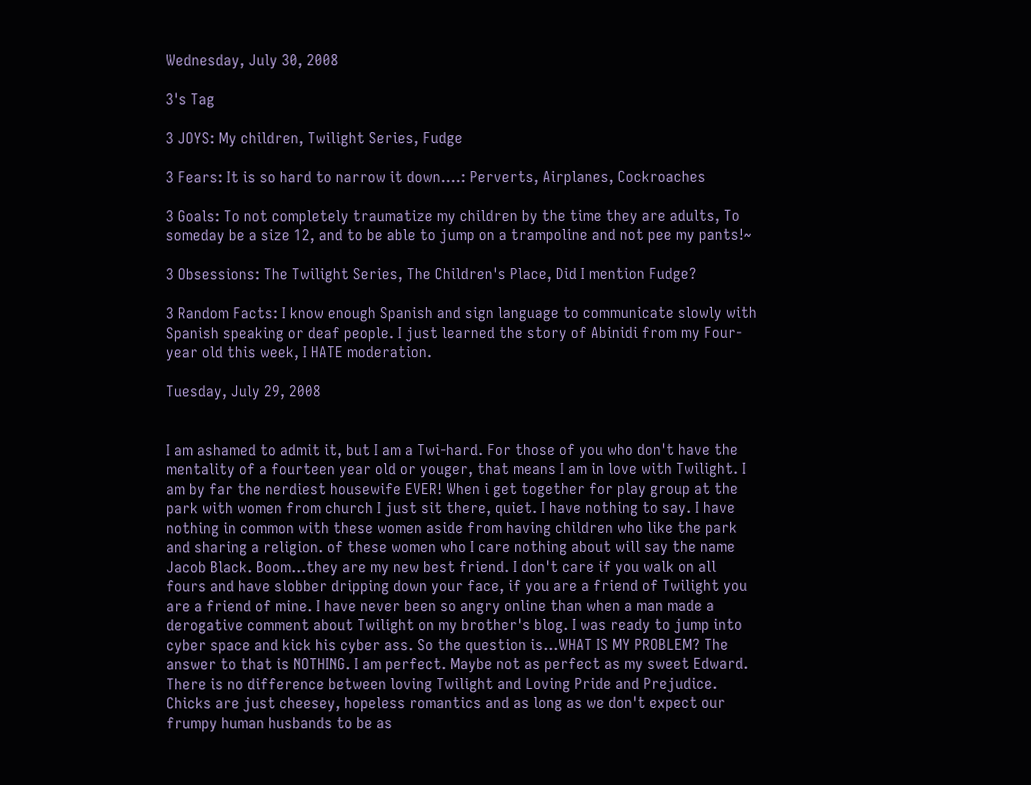Wednesday, July 30, 2008

3's Tag

3 JOYS: My children, Twilight Series, Fudge

3 Fears: It is so hard to narrow it down....: Perverts, Airplanes, Cockroaches

3 Goals: To not completely traumatize my children by the time they are adults, To someday be a size 12, and to be able to jump on a trampoline and not pee my pants!~

3 Obsessions: The Twilight Series, The Children's Place, Did I mention Fudge?

3 Random Facts: I know enough Spanish and sign language to communicate slowly with Spanish speaking or deaf people. I just learned the story of Abinidi from my Four-year old this week, I HATE moderation.

Tuesday, July 29, 2008


I am ashamed to admit it, but I am a Twi-hard. For those of you who don't have the mentality of a fourteen year old or youger, that means I am in love with Twilight. I am by far the nerdiest housewife EVER! When i get together for play group at the park with women from church I just sit there, quiet. I have nothing to say. I have nothing in common with these women aside from having children who like the park and sharing a religion. of these women who I care nothing about will say the name Jacob Black. Boom...they are my new best friend. I don't care if you walk on all fours and have slobber dripping down your face, if you are a friend of Twilight you are a friend of mine. I have never been so angry online than when a man made a derogative comment about Twilight on my brother's blog. I was ready to jump into cyber space and kick his cyber ass. So the question is...WHAT IS MY PROBLEM? The answer to that is NOTHING. I am perfect. Maybe not as perfect as my sweet Edward. There is no difference between loving Twilight and Loving Pride and Prejudice. Chicks are just cheesey, hopeless romantics and as long as we don't expect our frumpy human husbands to be as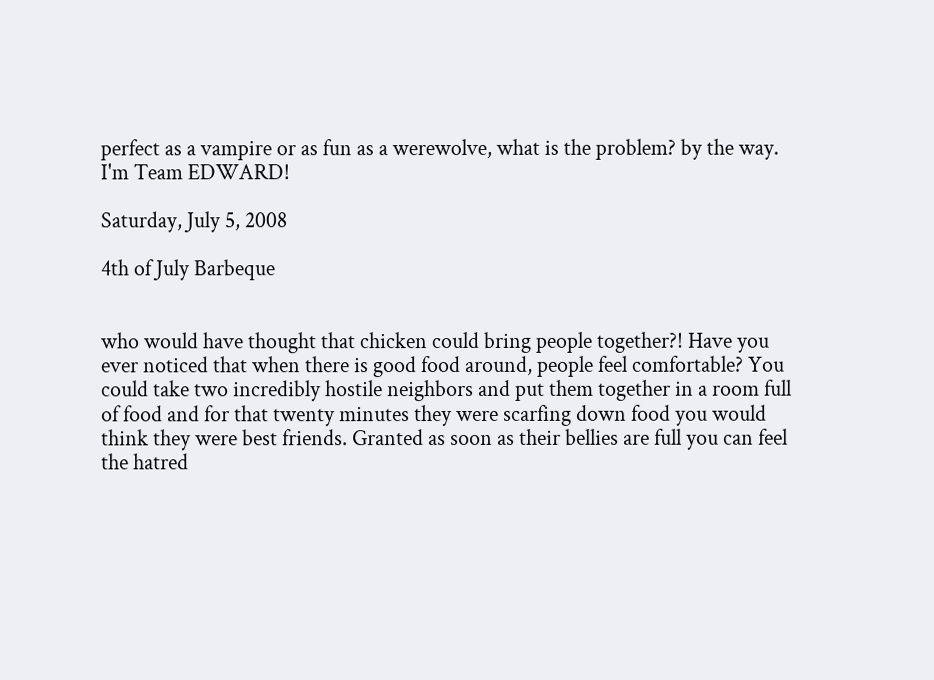perfect as a vampire or as fun as a werewolve, what is the problem? by the way. I'm Team EDWARD!

Saturday, July 5, 2008

4th of July Barbeque


who would have thought that chicken could bring people together?! Have you ever noticed that when there is good food around, people feel comfortable? You could take two incredibly hostile neighbors and put them together in a room full of food and for that twenty minutes they were scarfing down food you would think they were best friends. Granted as soon as their bellies are full you can feel the hatred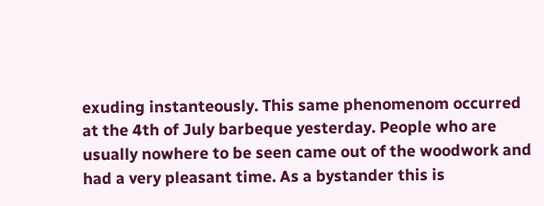exuding instanteously. This same phenomenom occurred at the 4th of July barbeque yesterday. People who are usually nowhere to be seen came out of the woodwork and had a very pleasant time. As a bystander this is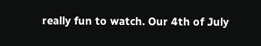really fun to watch. Our 4th of July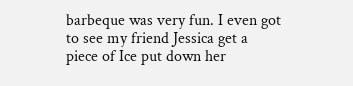barbeque was very fun. I even got to see my friend Jessica get a piece of Ice put down her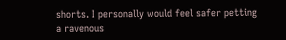shorts. I personally would feel safer petting a ravenous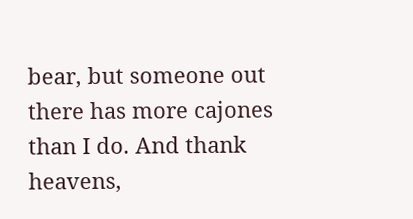bear, but someone out there has more cajones than I do. And thank heavens,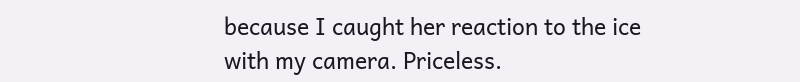because I caught her reaction to the ice with my camera. Priceless.